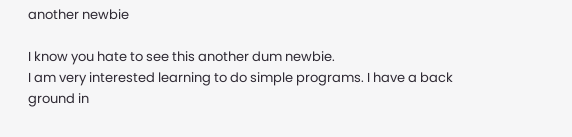another newbie

I know you hate to see this another dum newbie.
I am very interested learning to do simple programs. I have a back ground in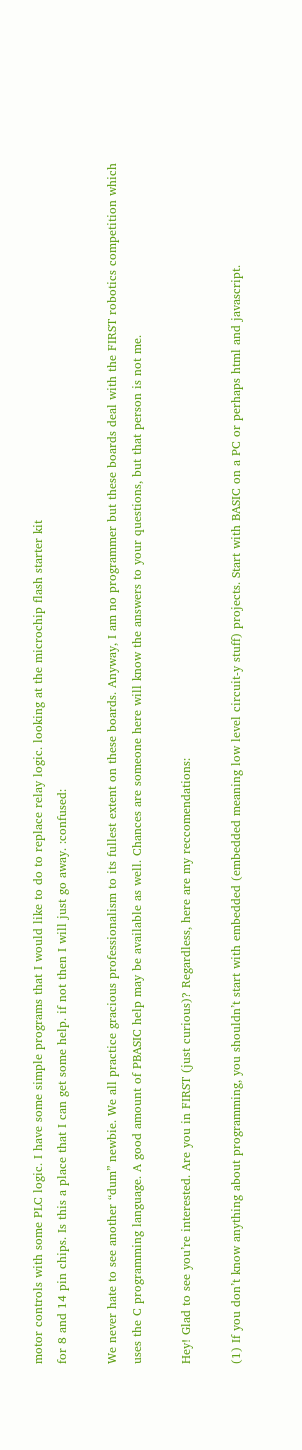motor controls with some PLC logic. I have some simple programs that I would like to do to replace relay logic. looking at the microchip flash starter kit
for 8 and 14 pin chips. Is this a place that I can get some help. if not then I will just go away. :confused:

We never hate to see another “dum” newbie. We all practice gracious professionalism to its fullest extent on these boards. Anyway, I am no programmer but these boards deal with the FIRST robotics competition which uses the C programming language. A good amount of PBASIC help may be available as well. Chances are someone here will know the answers to your questions, but that person is not me.

Hey! Glad to see you’re interested. Are you in FIRST (just curious)? Regardless, here are my reccomendations:

(1) If you don’t know anything about programming, you shouldn’t start with embedded (embedded meaning low level circuit-y stuff) projects. Start with BASIC on a PC or perhaps html and javascript.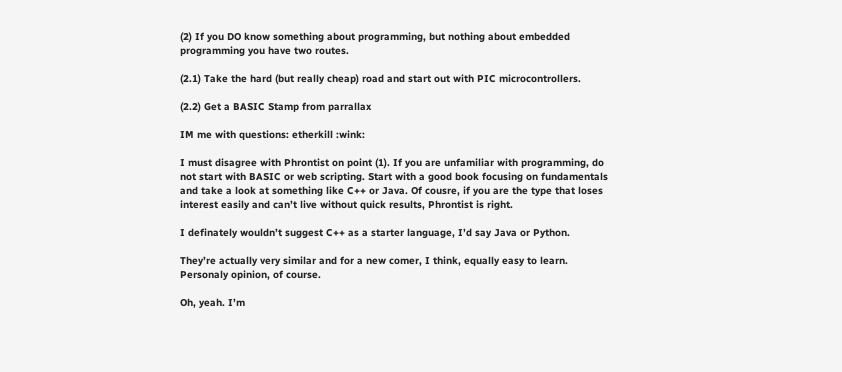(2) If you DO know something about programming, but nothing about embedded programming you have two routes.

(2.1) Take the hard (but really cheap) road and start out with PIC microcontrollers.

(2.2) Get a BASIC Stamp from parrallax

IM me with questions: etherkill :wink:

I must disagree with Phrontist on point (1). If you are unfamiliar with programming, do not start with BASIC or web scripting. Start with a good book focusing on fundamentals and take a look at something like C++ or Java. Of cousre, if you are the type that loses interest easily and can’t live without quick results, Phrontist is right.

I definately wouldn’t suggest C++ as a starter language, I’d say Java or Python.

They’re actually very similar and for a new comer, I think, equally easy to learn. Personaly opinion, of course.

Oh, yeah. I’m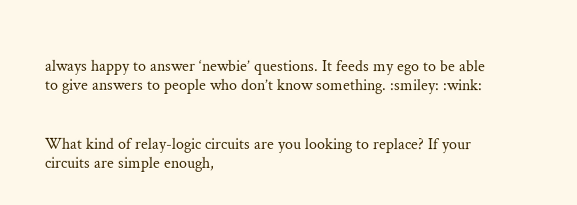always happy to answer ‘newbie’ questions. It feeds my ego to be able to give answers to people who don’t know something. :smiley: :wink:


What kind of relay-logic circuits are you looking to replace? If your circuits are simple enough,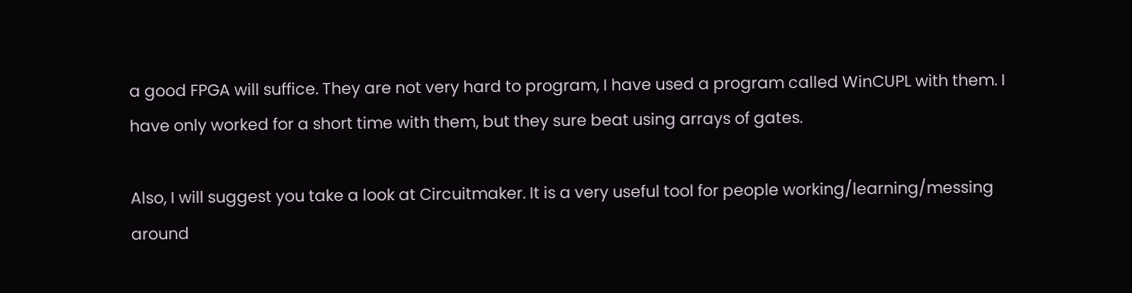a good FPGA will suffice. They are not very hard to program, I have used a program called WinCUPL with them. I have only worked for a short time with them, but they sure beat using arrays of gates.

Also, I will suggest you take a look at Circuitmaker. It is a very useful tool for people working/learning/messing around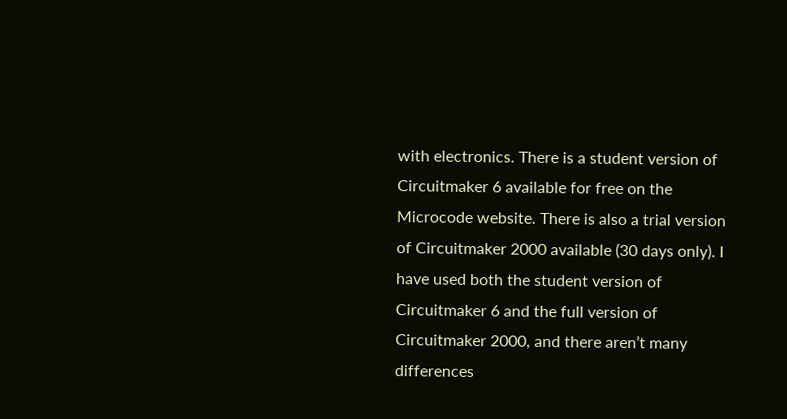with electronics. There is a student version of Circuitmaker 6 available for free on the Microcode website. There is also a trial version of Circuitmaker 2000 available (30 days only). I have used both the student version of Circuitmaker 6 and the full version of Circuitmaker 2000, and there aren’t many differences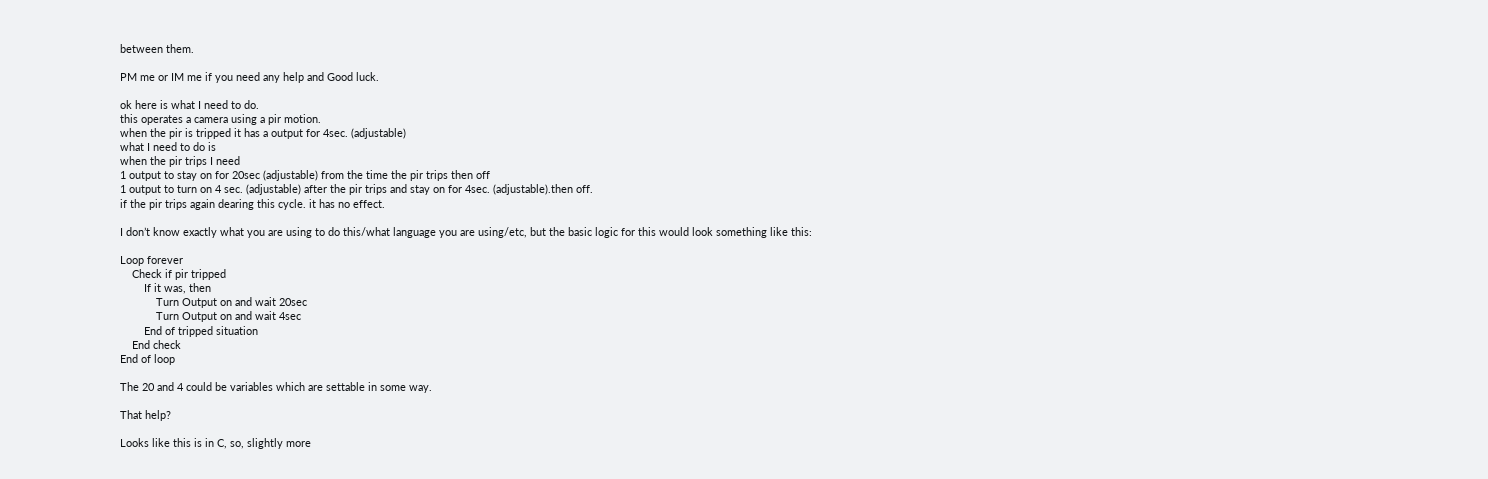between them.

PM me or IM me if you need any help and Good luck.

ok here is what I need to do.
this operates a camera using a pir motion.
when the pir is tripped it has a output for 4sec. (adjustable)
what I need to do is
when the pir trips I need
1 output to stay on for 20sec (adjustable) from the time the pir trips then off
1 output to turn on 4 sec. (adjustable) after the pir trips and stay on for 4sec. (adjustable).then off.
if the pir trips again dearing this cycle. it has no effect.

I don’t know exactly what you are using to do this/what language you are using/etc, but the basic logic for this would look something like this:

Loop forever
    Check if pir tripped
        If it was, then
            Turn Output on and wait 20sec
            Turn Output on and wait 4sec
        End of tripped situation
    End check
End of loop

The 20 and 4 could be variables which are settable in some way.

That help?

Looks like this is in C, so, slightly more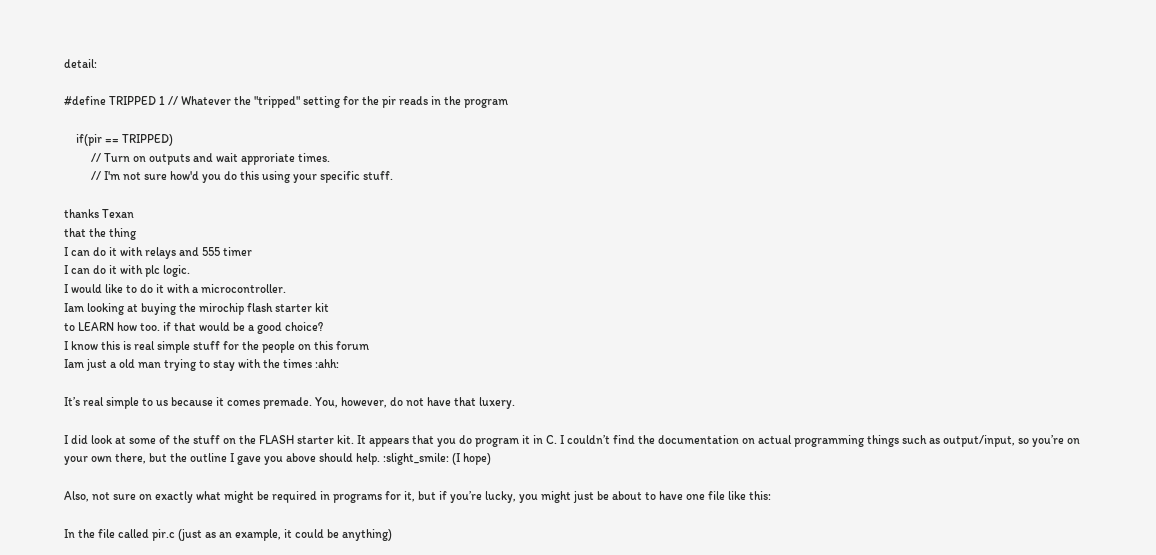detail:

#define TRIPPED 1 // Whatever the "tripped" setting for the pir reads in the program

    if(pir == TRIPPED)
         // Turn on outputs and wait approriate times.
         // I'm not sure how'd you do this using your specific stuff.

thanks Texan
that the thing
I can do it with relays and 555 timer
I can do it with plc logic.
I would like to do it with a microcontroller.
Iam looking at buying the mirochip flash starter kit
to LEARN how too. if that would be a good choice?
I know this is real simple stuff for the people on this forum
Iam just a old man trying to stay with the times :ahh:

It’s real simple to us because it comes premade. You, however, do not have that luxery.

I did look at some of the stuff on the FLASH starter kit. It appears that you do program it in C. I couldn’t find the documentation on actual programming things such as output/input, so you’re on your own there, but the outline I gave you above should help. :slight_smile: (I hope)

Also, not sure on exactly what might be required in programs for it, but if you’re lucky, you might just be about to have one file like this:

In the file called pir.c (just as an example, it could be anything)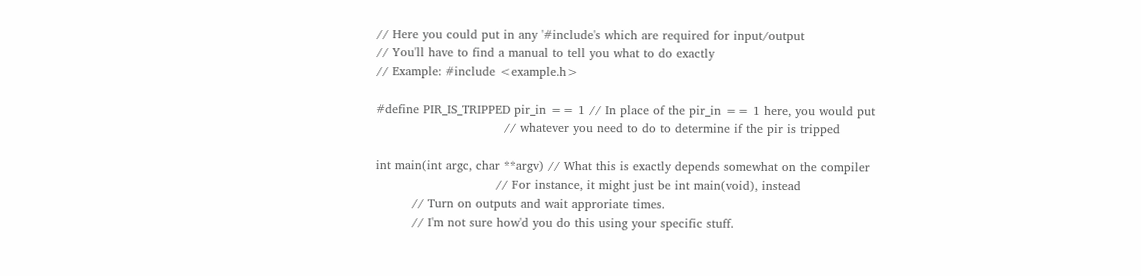// Here you could put in any '#include's which are required for input/output
// You'll have to find a manual to tell you what to do exactly
// Example: #include <example.h>

#define PIR_IS_TRIPPED pir_in == 1 // In place of the pir_in == 1 here, you would put
                                // whatever you need to do to determine if the pir is tripped

int main(int argc, char **argv) // What this is exactly depends somewhat on the compiler
                              // For instance, it might just be int main(void), instead
         // Turn on outputs and wait approriate times.
         // I'm not sure how'd you do this using your specific stuff.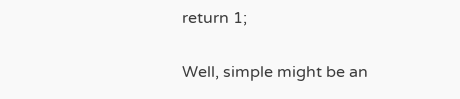return 1;

Well, simple might be an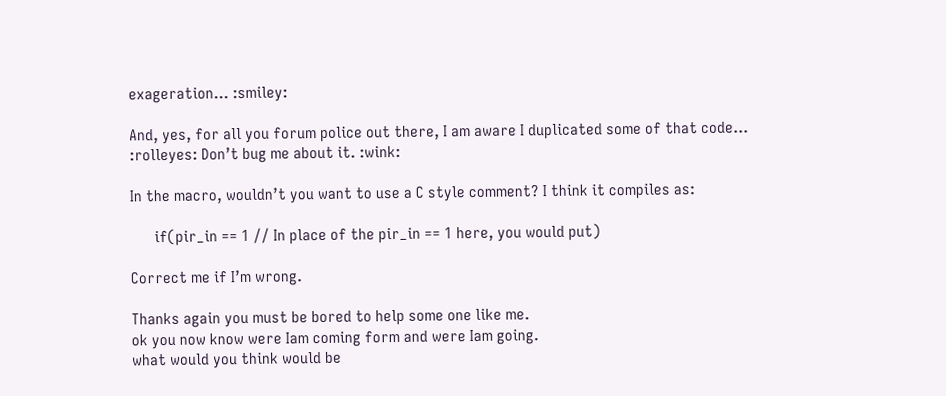exageration… :smiley:

And, yes, for all you forum police out there, I am aware I duplicated some of that code… :rolleyes: Don’t bug me about it. :wink:

In the macro, wouldn’t you want to use a C style comment? I think it compiles as:

      if(pir_in == 1 // In place of the pir_in == 1 here, you would put)

Correct me if I’m wrong.

Thanks again you must be bored to help some one like me.
ok you now know were Iam coming form and were Iam going.
what would you think would be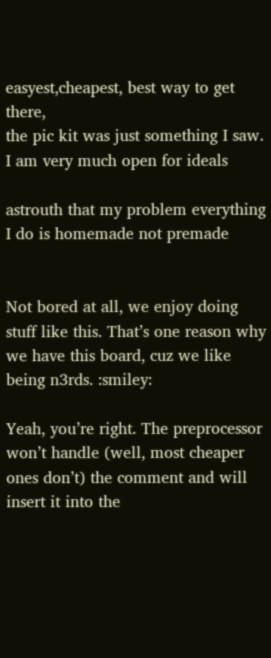easyest,cheapest, best way to get there,
the pic kit was just something I saw. I am very much open for ideals

astrouth that my problem everything I do is homemade not premade


Not bored at all, we enjoy doing stuff like this. That’s one reason why we have this board, cuz we like being n3rds. :smiley:

Yeah, you’re right. The preprocessor won’t handle (well, most cheaper ones don’t) the comment and will insert it into the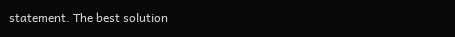statement. The best solution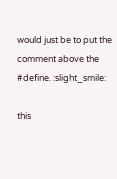would just be to put the comment above the #define. :slight_smile:

this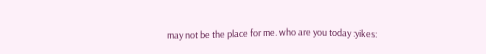may not be the place for me. who are you today :yikes: